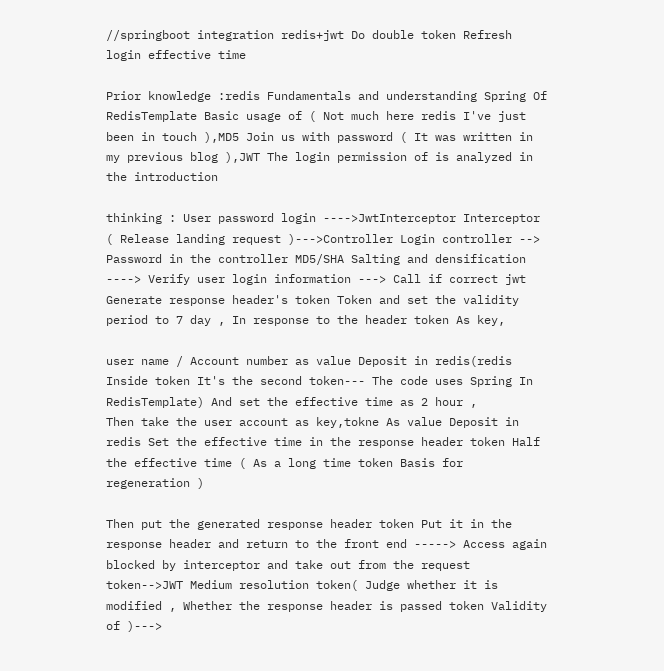//springboot integration redis+jwt Do double token Refresh login effective time

Prior knowledge :redis Fundamentals and understanding Spring Of RedisTemplate Basic usage of ( Not much here redis I've just been in touch ),MD5 Join us with password ( It was written in my previous blog ),JWT The login permission of is analyzed in the introduction

thinking : User password login ---->JwtInterceptor Interceptor ( Release landing request )--->Controller Login controller --> Password in the controller MD5/SHA Salting and densification
----> Verify user login information ---> Call if correct jwt Generate response header's token Token and set the validity period to 7 day , In response to the header token As key,

user name / Account number as value Deposit in redis(redis Inside token It's the second token--- The code uses Spring In RedisTemplate) And set the effective time as 2 hour ,
Then take the user account as key,tokne As value Deposit in redis Set the effective time in the response header token Half the effective time ( As a long time token Basis for regeneration )

Then put the generated response header token Put it in the response header and return to the front end -----> Access again blocked by interceptor and take out from the request token-->JWT Medium resolution token( Judge whether it is modified , Whether the response header is passed token Validity of )--->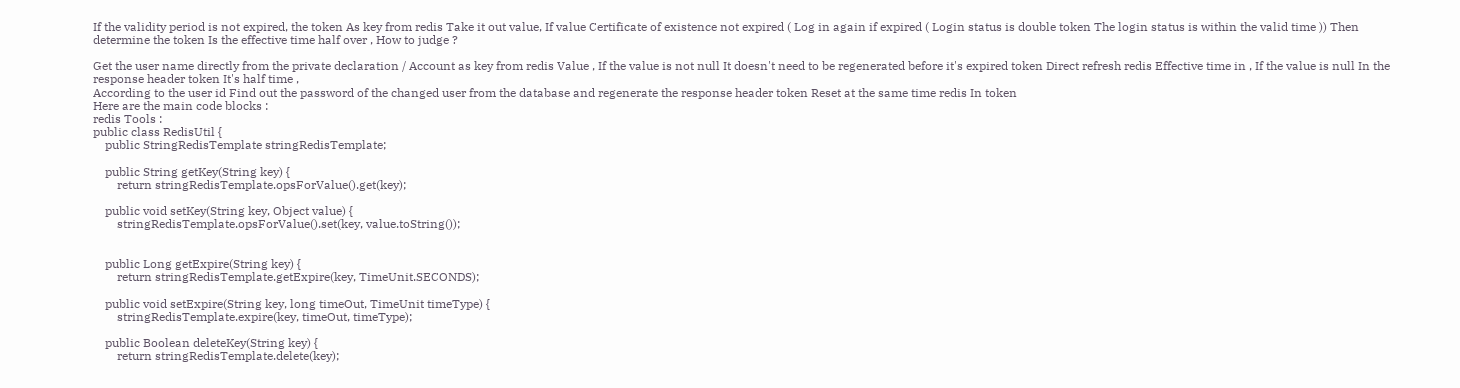If the validity period is not expired, the token As key from redis Take it out value, If value Certificate of existence not expired ( Log in again if expired ( Login status is double token The login status is within the valid time )) Then determine the token Is the effective time half over , How to judge ?

Get the user name directly from the private declaration / Account as key from redis Value , If the value is not null It doesn't need to be regenerated before it's expired token Direct refresh redis Effective time in , If the value is null In the response header token It's half time ,
According to the user id Find out the password of the changed user from the database and regenerate the response header token Reset at the same time redis In token
Here are the main code blocks :
redis Tools :
public class RedisUtil {
    public StringRedisTemplate stringRedisTemplate;

    public String getKey(String key) {
        return stringRedisTemplate.opsForValue().get(key);

    public void setKey(String key, Object value) {
        stringRedisTemplate.opsForValue().set(key, value.toString());


    public Long getExpire(String key) {
        return stringRedisTemplate.getExpire(key, TimeUnit.SECONDS);

    public void setExpire(String key, long timeOut, TimeUnit timeType) {
        stringRedisTemplate.expire(key, timeOut, timeType);

    public Boolean deleteKey(String key) {
        return stringRedisTemplate.delete(key);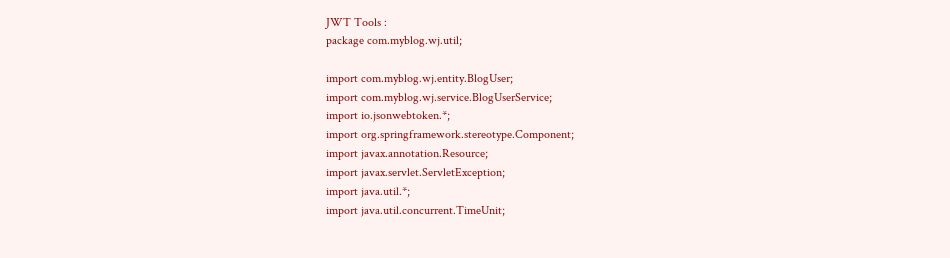JWT Tools :
package com.myblog.wj.util;

import com.myblog.wj.entity.BlogUser;
import com.myblog.wj.service.BlogUserService;
import io.jsonwebtoken.*;
import org.springframework.stereotype.Component;
import javax.annotation.Resource;
import javax.servlet.ServletException;
import java.util.*;
import java.util.concurrent.TimeUnit;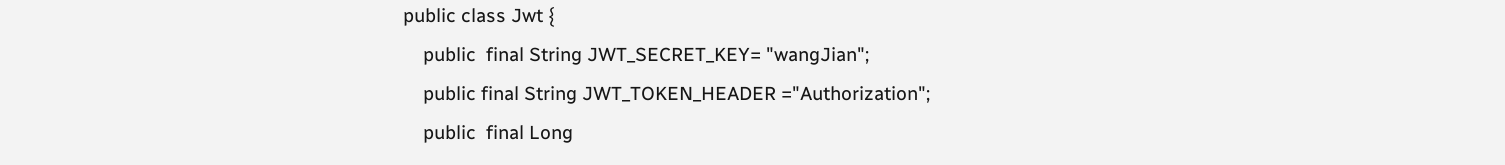public class Jwt {
    public  final String JWT_SECRET_KEY= "wangJian";
    public final String JWT_TOKEN_HEADER ="Authorization";
    public  final Long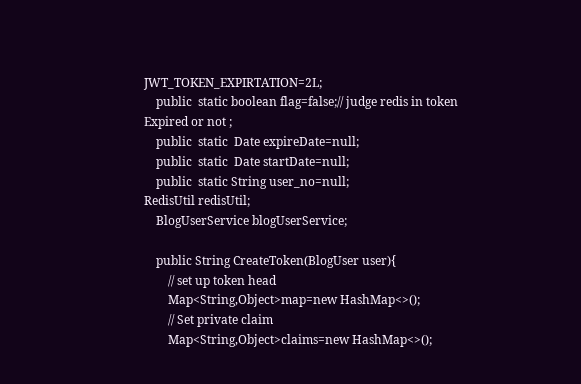JWT_TOKEN_EXPIRTATION=2L;
    public  static boolean flag=false;// judge redis in token Expired or not ;
    public  static  Date expireDate=null;
    public  static  Date startDate=null;
    public  static String user_no=null;
RedisUtil redisUtil;
    BlogUserService blogUserService;

    public String CreateToken(BlogUser user){
        // set up token head
        Map<String,Object>map=new HashMap<>();
        // Set private claim
        Map<String,Object>claims=new HashMap<>();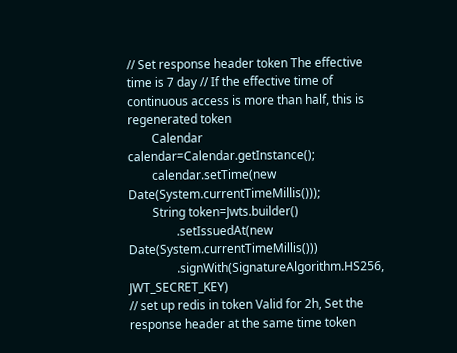// Set response header token The effective time is 7 day // If the effective time of continuous access is more than half, this is regenerated token
        Calendar calendar=Calendar.getInstance();
        calendar.setTime(new Date(System.currentTimeMillis()));
        String token=Jwts.builder()
                .setIssuedAt(new Date(System.currentTimeMillis()))
                .signWith(SignatureAlgorithm.HS256, JWT_SECRET_KEY)
// set up redis in token Valid for 2h, Set the response header at the same time token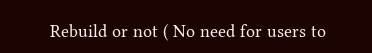Rebuild or not ( No need for users to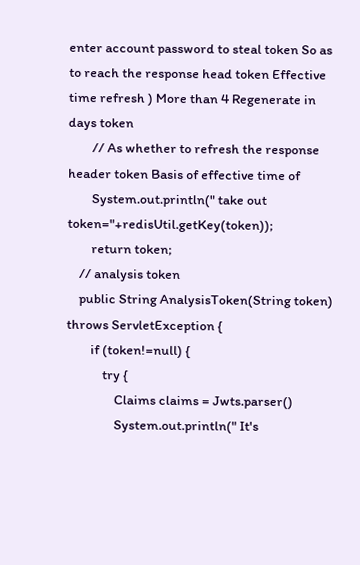enter account password to steal token So as to reach the response head token Effective time refresh ) More than 4 Regenerate in days token
        // As whether to refresh the response header token Basis of effective time of
        System.out.println(" take out token="+redisUtil.getKey(token));
        return token;
    // analysis token
    public String AnalysisToken(String token) throws ServletException {
        if (token!=null) {
            try {
                Claims claims = Jwts.parser()
                System.out.println(" It's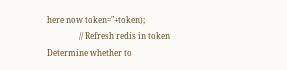here now token="+token);
                // Refresh redis in token Determine whether to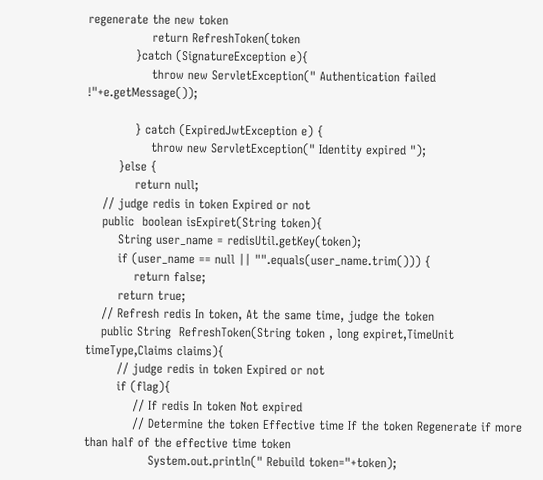regenerate the new token
                return RefreshToken(token
            }catch (SignatureException e){
                throw new ServletException(" Authentication failed !"+e.getMessage());

            } catch (ExpiredJwtException e) {
                throw new ServletException(" Identity expired ");
        }else {
            return null;
    // judge redis in token Expired or not
    public  boolean isExpiret(String token){
        String user_name = redisUtil.getKey(token);
        if (user_name == null || "".equals(user_name.trim())) {
            return false;
        return true;
    // Refresh redis In token, At the same time, judge the token
    public String  RefreshToken(String token , long expiret,TimeUnit
timeType,Claims claims){
        // judge redis in token Expired or not
        if (flag){
            // If redis In token Not expired
            // Determine the token Effective time If the token Regenerate if more than half of the effective time token
                System.out.println(" Rebuild token="+token);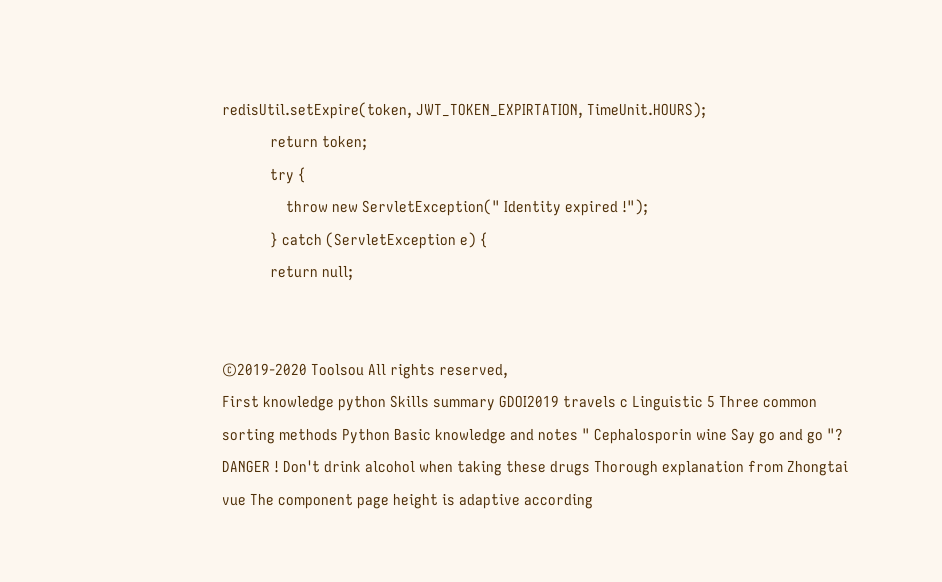redisUtil.setExpire(token, JWT_TOKEN_EXPIRTATION, TimeUnit.HOURS);
            return token;
            try {
                throw new ServletException(" Identity expired !");
            } catch (ServletException e) {
            return null;


©2019-2020 Toolsou All rights reserved,
First knowledge python Skills summary GDOI2019 travels c Linguistic 5 Three common sorting methods Python Basic knowledge and notes " Cephalosporin wine Say go and go "? DANGER ! Don't drink alcohol when taking these drugs Thorough explanation from Zhongtai vue The component page height is adaptive according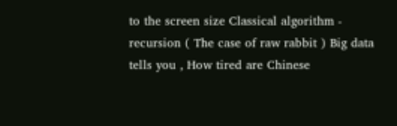to the screen size Classical algorithm - recursion ( The case of raw rabbit ) Big data tells you , How tired are Chinese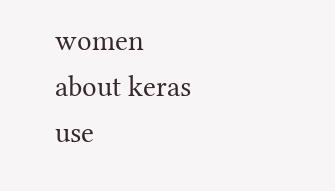women about keras use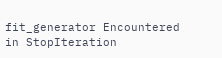fit_generator Encountered in StopIteration